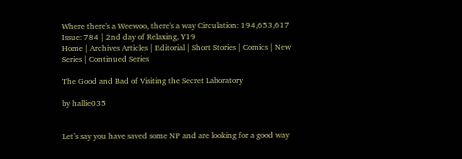Where there's a Weewoo, there's a way Circulation: 194,653,617 Issue: 784 | 2nd day of Relaxing, Y19
Home | Archives Articles | Editorial | Short Stories | Comics | New Series | Continued Series

The Good and Bad of Visiting the Secret Laboratory

by hallie035


Let’s say you have saved some NP and are looking for a good way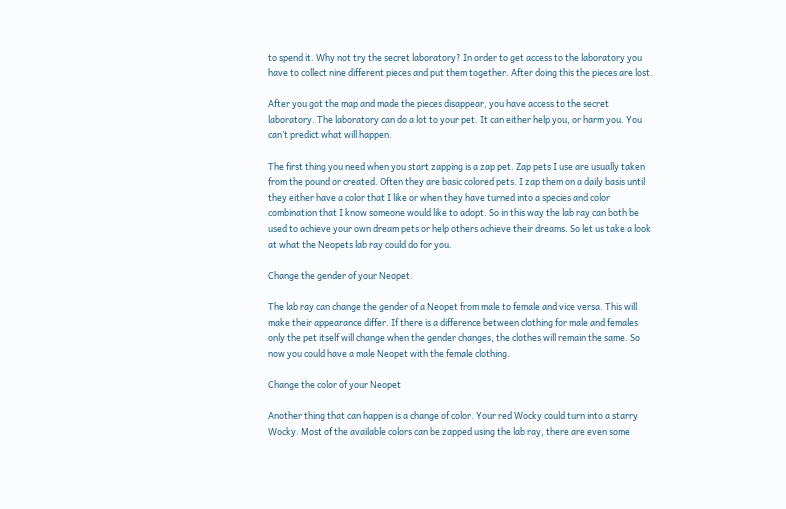to spend it. Why not try the secret laboratory? In order to get access to the laboratory you have to collect nine different pieces and put them together. After doing this the pieces are lost.

After you got the map and made the pieces disappear, you have access to the secret laboratory. The laboratory can do a lot to your pet. It can either help you, or harm you. You can’t predict what will happen.

The first thing you need when you start zapping is a zap pet. Zap pets I use are usually taken from the pound or created. Often they are basic colored pets. I zap them on a daily basis until they either have a color that I like or when they have turned into a species and color combination that I know someone would like to adopt. So in this way the lab ray can both be used to achieve your own dream pets or help others achieve their dreams. So let us take a look at what the Neopets lab ray could do for you.

Change the gender of your Neopet.

The lab ray can change the gender of a Neopet from male to female and vice versa. This will make their appearance differ. If there is a difference between clothing for male and females only the pet itself will change when the gender changes, the clothes will remain the same. So now you could have a male Neopet with the female clothing.

Change the color of your Neopet

Another thing that can happen is a change of color. Your red Wocky could turn into a starry Wocky. Most of the available colors can be zapped using the lab ray, there are even some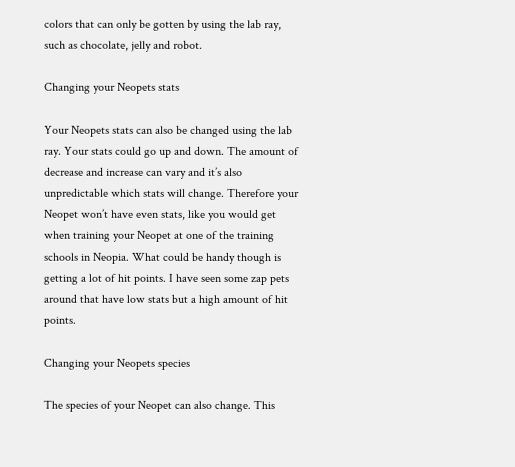colors that can only be gotten by using the lab ray, such as chocolate, jelly and robot.

Changing your Neopets stats

Your Neopets stats can also be changed using the lab ray. Your stats could go up and down. The amount of decrease and increase can vary and it’s also unpredictable which stats will change. Therefore your Neopet won’t have even stats, like you would get when training your Neopet at one of the training schools in Neopia. What could be handy though is getting a lot of hit points. I have seen some zap pets around that have low stats but a high amount of hit points.

Changing your Neopets species

The species of your Neopet can also change. This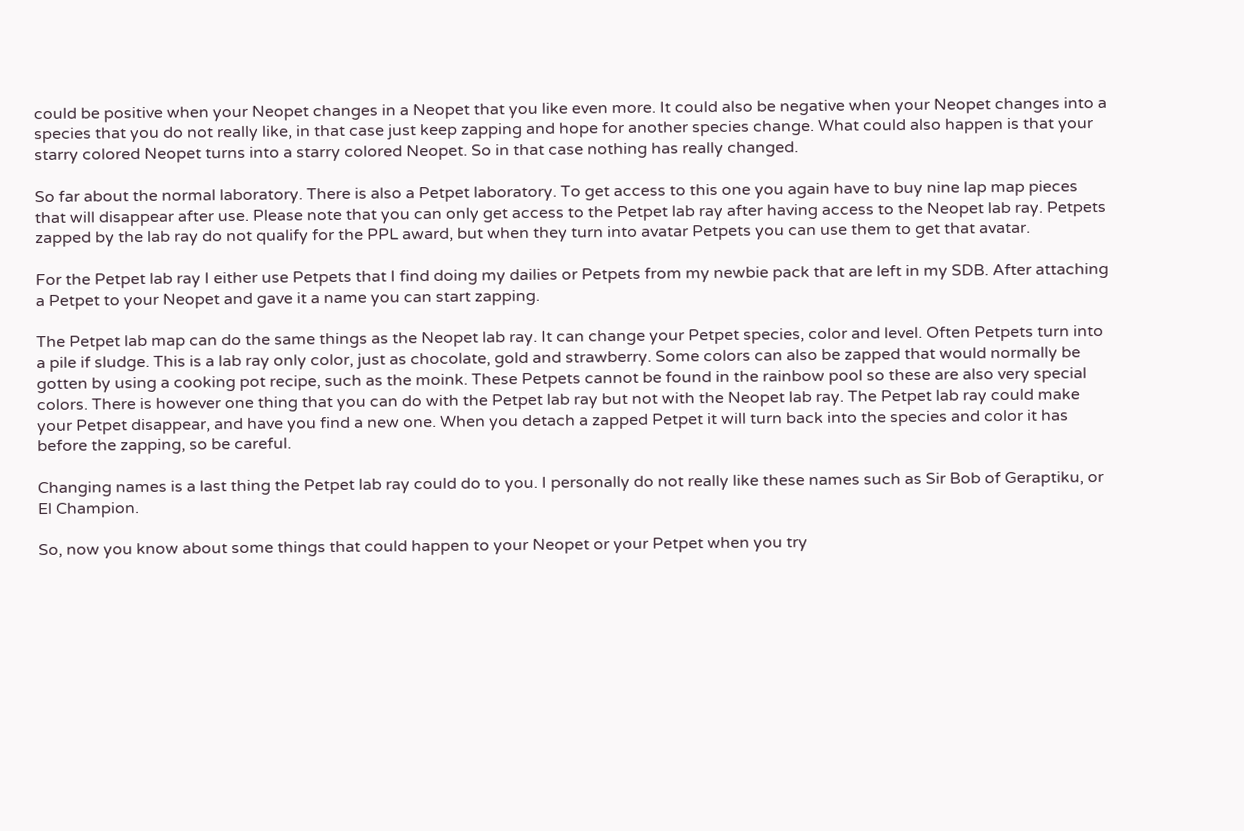could be positive when your Neopet changes in a Neopet that you like even more. It could also be negative when your Neopet changes into a species that you do not really like, in that case just keep zapping and hope for another species change. What could also happen is that your starry colored Neopet turns into a starry colored Neopet. So in that case nothing has really changed.

So far about the normal laboratory. There is also a Petpet laboratory. To get access to this one you again have to buy nine lap map pieces that will disappear after use. Please note that you can only get access to the Petpet lab ray after having access to the Neopet lab ray. Petpets zapped by the lab ray do not qualify for the PPL award, but when they turn into avatar Petpets you can use them to get that avatar.

For the Petpet lab ray I either use Petpets that I find doing my dailies or Petpets from my newbie pack that are left in my SDB. After attaching a Petpet to your Neopet and gave it a name you can start zapping.

The Petpet lab map can do the same things as the Neopet lab ray. It can change your Petpet species, color and level. Often Petpets turn into a pile if sludge. This is a lab ray only color, just as chocolate, gold and strawberry. Some colors can also be zapped that would normally be gotten by using a cooking pot recipe, such as the moink. These Petpets cannot be found in the rainbow pool so these are also very special colors. There is however one thing that you can do with the Petpet lab ray but not with the Neopet lab ray. The Petpet lab ray could make your Petpet disappear, and have you find a new one. When you detach a zapped Petpet it will turn back into the species and color it has before the zapping, so be careful.

Changing names is a last thing the Petpet lab ray could do to you. I personally do not really like these names such as Sir Bob of Geraptiku, or El Champion.

So, now you know about some things that could happen to your Neopet or your Petpet when you try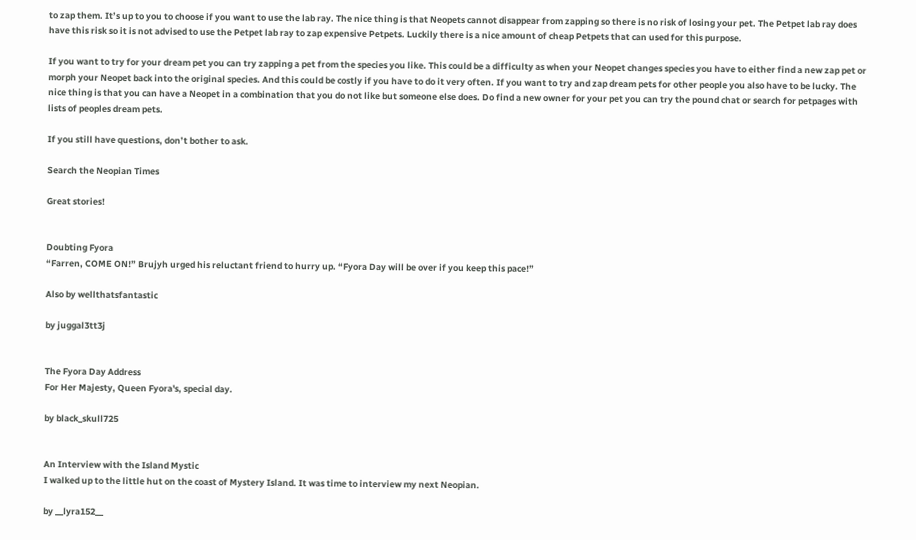to zap them. It’s up to you to choose if you want to use the lab ray. The nice thing is that Neopets cannot disappear from zapping so there is no risk of losing your pet. The Petpet lab ray does have this risk so it is not advised to use the Petpet lab ray to zap expensive Petpets. Luckily there is a nice amount of cheap Petpets that can used for this purpose.

If you want to try for your dream pet you can try zapping a pet from the species you like. This could be a difficulty as when your Neopet changes species you have to either find a new zap pet or morph your Neopet back into the original species. And this could be costly if you have to do it very often. If you want to try and zap dream pets for other people you also have to be lucky. The nice thing is that you can have a Neopet in a combination that you do not like but someone else does. Do find a new owner for your pet you can try the pound chat or search for petpages with lists of peoples dream pets.

If you still have questions, don’t bother to ask.

Search the Neopian Times

Great stories!


Doubting Fyora
“Farren, COME ON!” Brujyh urged his reluctant friend to hurry up. “Fyora Day will be over if you keep this pace!”

Also by wellthatsfantastic

by juggal3tt3j


The Fyora Day Address
For Her Majesty, Queen Fyora's, special day.

by black_skull725


An Interview with the Island Mystic
I walked up to the little hut on the coast of Mystery Island. It was time to interview my next Neopian.

by __lyra152__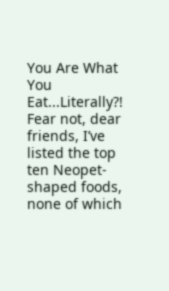You Are What You Eat...Literally?!
Fear not, dear friends, I’ve listed the top ten Neopet-shaped foods, none of which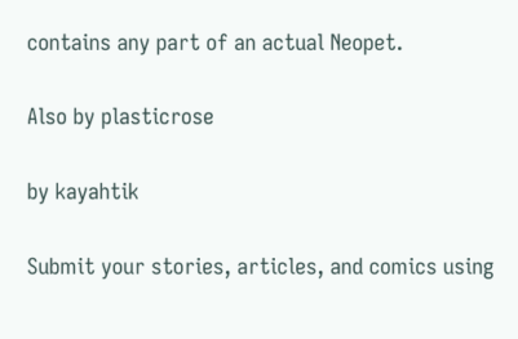contains any part of an actual Neopet.

Also by plasticrose

by kayahtik

Submit your stories, articles, and comics using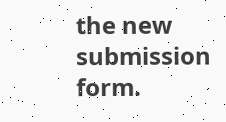the new submission form.